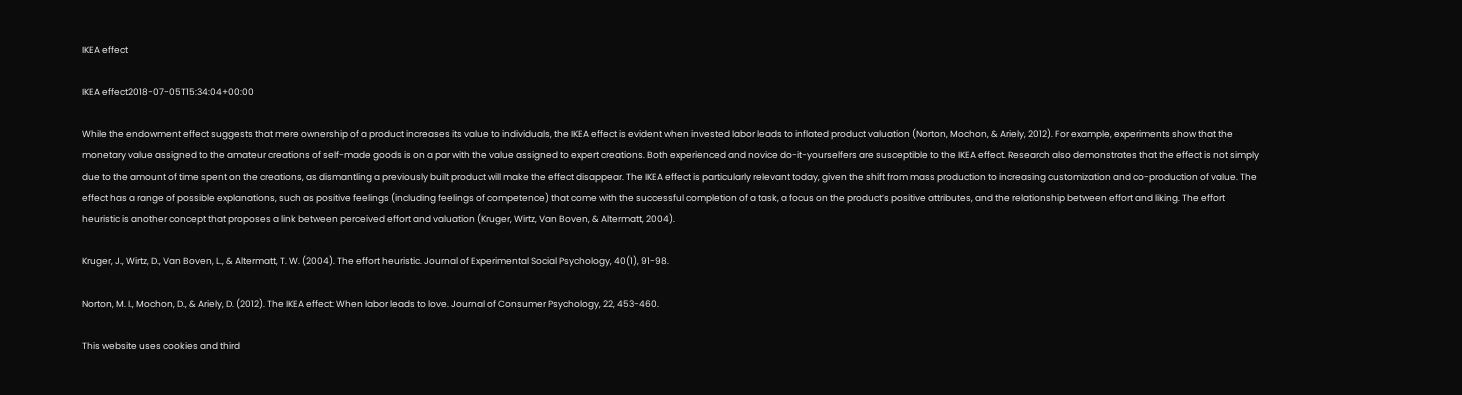IKEA effect

IKEA effect2018-07-05T15:34:04+00:00

While the endowment effect suggests that mere ownership of a product increases its value to individuals, the IKEA effect is evident when invested labor leads to inflated product valuation (Norton, Mochon, & Ariely, 2012). For example, experiments show that the monetary value assigned to the amateur creations of self-made goods is on a par with the value assigned to expert creations. Both experienced and novice do-it-yourselfers are susceptible to the IKEA effect. Research also demonstrates that the effect is not simply due to the amount of time spent on the creations, as dismantling a previously built product will make the effect disappear. The IKEA effect is particularly relevant today, given the shift from mass production to increasing customization and co-production of value. The effect has a range of possible explanations, such as positive feelings (including feelings of competence) that come with the successful completion of a task, a focus on the product’s positive attributes, and the relationship between effort and liking. The effort heuristic is another concept that proposes a link between perceived effort and valuation (Kruger, Wirtz, Van Boven, & Altermatt, 2004).

Kruger, J., Wirtz, D., Van Boven, L., & Altermatt, T. W. (2004). The effort heuristic. Journal of Experimental Social Psychology, 40(1), 91-98.

Norton, M. I., Mochon, D., & Ariely, D. (2012). The IKEA effect: When labor leads to love. Journal of Consumer Psychology, 22, 453-460.

This website uses cookies and third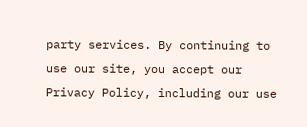party services. By continuing to use our site, you accept our Privacy Policy, including our use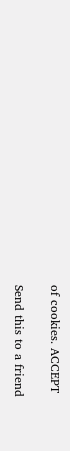of cookies. ACCEPT

Send this to a friend